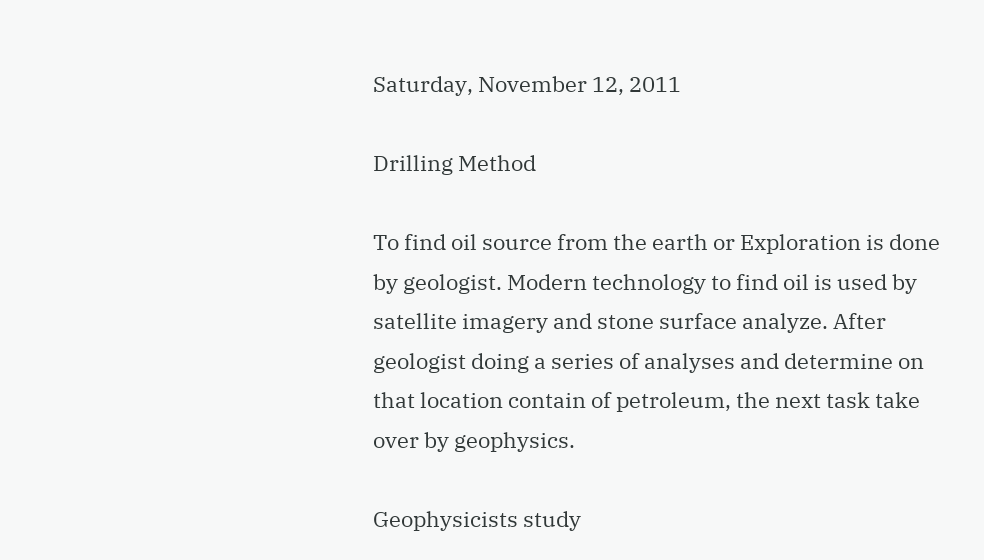Saturday, November 12, 2011

Drilling Method

To find oil source from the earth or Exploration is done by geologist. Modern technology to find oil is used by satellite imagery and stone surface analyze. After geologist doing a series of analyses and determine on that location contain of petroleum, the next task take over by geophysics.

Geophysicists study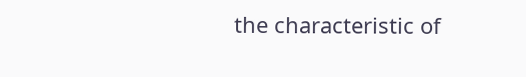the characteristic of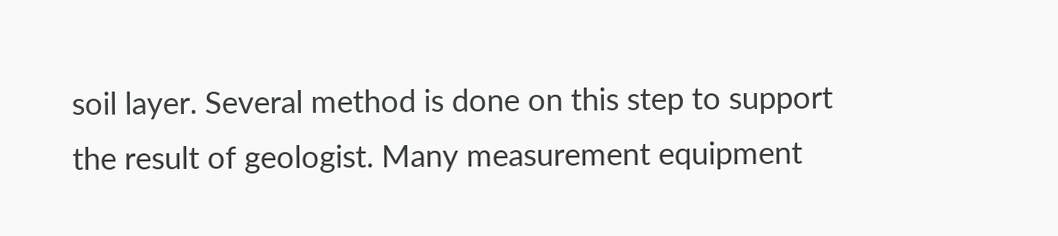soil layer. Several method is done on this step to support the result of geologist. Many measurement equipment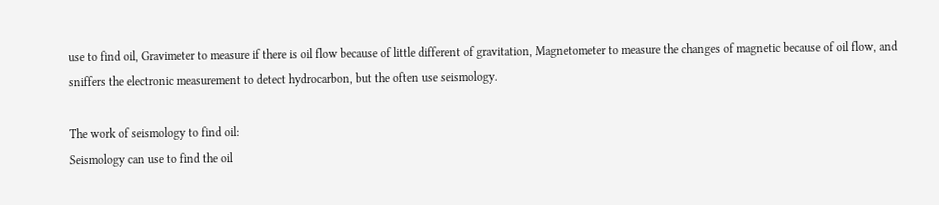use to find oil, Gravimeter to measure if there is oil flow because of little different of gravitation, Magnetometer to measure the changes of magnetic because of oil flow, and sniffers the electronic measurement to detect hydrocarbon, but the often use seismology.

The work of seismology to find oil:
Seismology can use to find the oil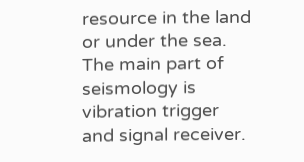resource in the land or under the sea. The main part of seismology is vibration trigger and signal receiver.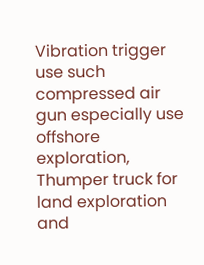Vibration trigger use such compressed air gun especially use offshore exploration, Thumper truck for land exploration and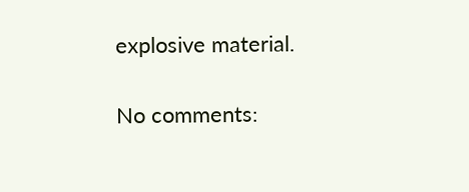explosive material.

No comments: